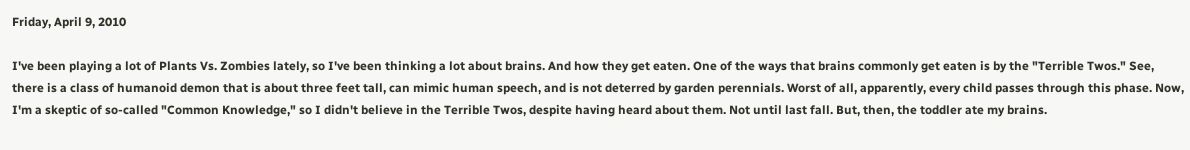Friday, April 9, 2010

I've been playing a lot of Plants Vs. Zombies lately, so I've been thinking a lot about brains. And how they get eaten. One of the ways that brains commonly get eaten is by the "Terrible Twos." See, there is a class of humanoid demon that is about three feet tall, can mimic human speech, and is not deterred by garden perennials. Worst of all, apparently, every child passes through this phase. Now, I'm a skeptic of so-called "Common Knowledge," so I didn't believe in the Terrible Twos, despite having heard about them. Not until last fall. But, then, the toddler ate my brains.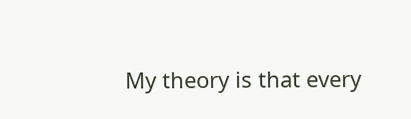My theory is that every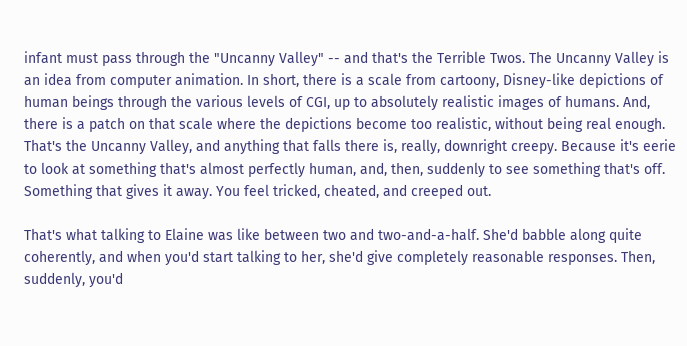infant must pass through the "Uncanny Valley" -- and that's the Terrible Twos. The Uncanny Valley is an idea from computer animation. In short, there is a scale from cartoony, Disney-like depictions of human beings through the various levels of CGI, up to absolutely realistic images of humans. And, there is a patch on that scale where the depictions become too realistic, without being real enough. That's the Uncanny Valley, and anything that falls there is, really, downright creepy. Because it's eerie to look at something that's almost perfectly human, and, then, suddenly to see something that's off. Something that gives it away. You feel tricked, cheated, and creeped out.

That's what talking to Elaine was like between two and two-and-a-half. She'd babble along quite coherently, and when you'd start talking to her, she'd give completely reasonable responses. Then, suddenly, you'd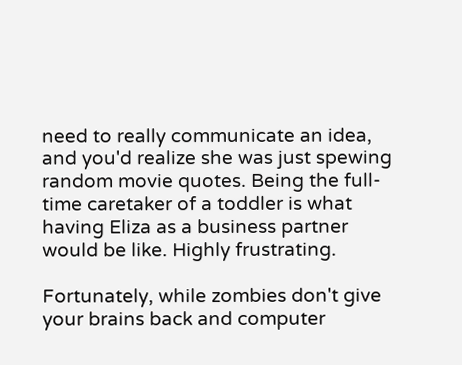need to really communicate an idea, and you'd realize she was just spewing random movie quotes. Being the full-time caretaker of a toddler is what having Eliza as a business partner would be like. Highly frustrating.

Fortunately, while zombies don't give your brains back and computer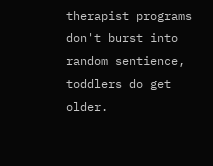therapist programs don't burst into random sentience, toddlers do get older.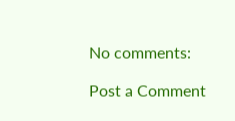No comments:

Post a Comment